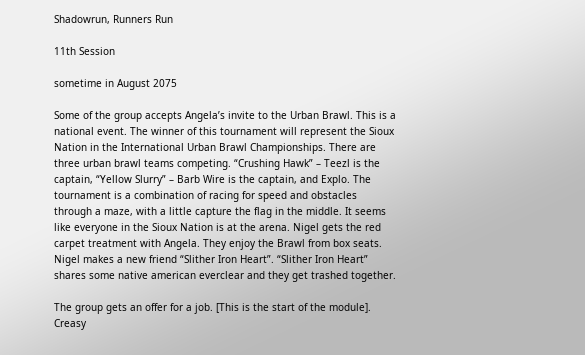Shadowrun, Runners Run

11th Session

sometime in August 2075

Some of the group accepts Angela’s invite to the Urban Brawl. This is a national event. The winner of this tournament will represent the Sioux Nation in the International Urban Brawl Championships. There are three urban brawl teams competing. “Crushing Hawk” – Teezl is the captain, “Yellow Slurry” – Barb Wire is the captain, and Explo. The tournament is a combination of racing for speed and obstacles through a maze, with a little capture the flag in the middle. It seems like everyone in the Sioux Nation is at the arena. Nigel gets the red carpet treatment with Angela. They enjoy the Brawl from box seats. Nigel makes a new friend “Slither Iron Heart”. “Slither Iron Heart” shares some native american everclear and they get trashed together.

The group gets an offer for a job. [This is the start of the module]. Creasy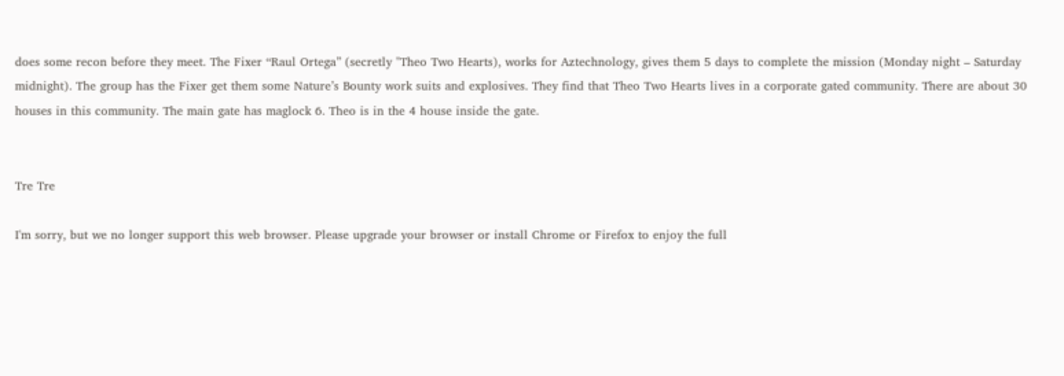does some recon before they meet. The Fixer “Raul Ortega” (secretly "Theo Two Hearts), works for Aztechnology, gives them 5 days to complete the mission (Monday night – Saturday midnight). The group has the Fixer get them some Nature’s Bounty work suits and explosives. They find that Theo Two Hearts lives in a corporate gated community. There are about 30 houses in this community. The main gate has maglock 6. Theo is in the 4 house inside the gate.


Tre Tre

I'm sorry, but we no longer support this web browser. Please upgrade your browser or install Chrome or Firefox to enjoy the full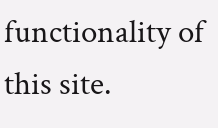functionality of this site.